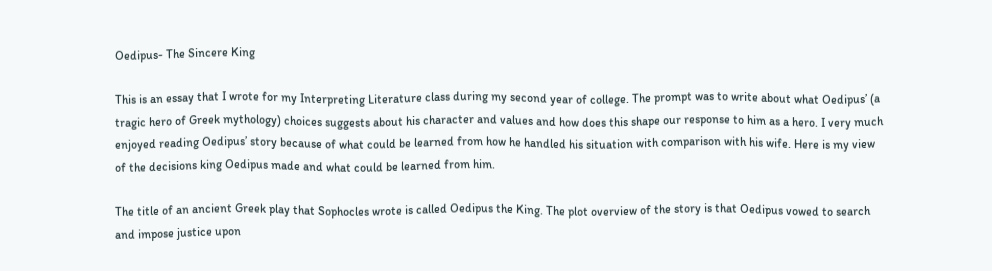Oedipus- The Sincere King

This is an essay that I wrote for my Interpreting Literature class during my second year of college. The prompt was to write about what Oedipus’ (a tragic hero of Greek mythology) choices suggests about his character and values and how does this shape our response to him as a hero. I very much enjoyed reading Oedipus’ story because of what could be learned from how he handled his situation with comparison with his wife. Here is my view of the decisions king Oedipus made and what could be learned from him.

The title of an ancient Greek play that Sophocles wrote is called Oedipus the King. The plot overview of the story is that Oedipus vowed to search and impose justice upon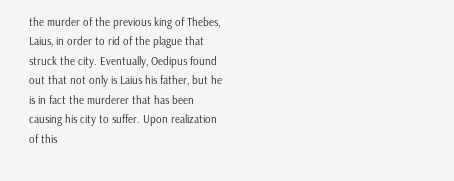the murder of the previous king of Thebes, Laius, in order to rid of the plague that struck the city. Eventually, Oedipus found out that not only is Laius his father, but he is in fact the murderer that has been causing his city to suffer. Upon realization of this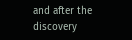and after the discovery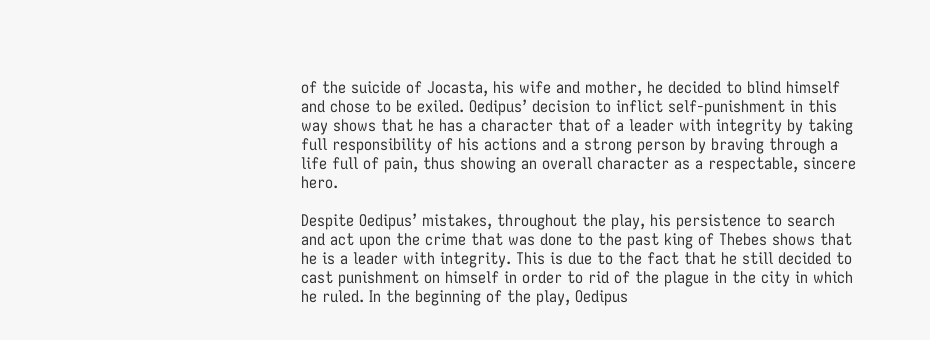of the suicide of Jocasta, his wife and mother, he decided to blind himself and chose to be exiled. Oedipus’ decision to inflict self-punishment in this way shows that he has a character that of a leader with integrity by taking full responsibility of his actions and a strong person by braving through a life full of pain, thus showing an overall character as a respectable, sincere hero.

Despite Oedipus’ mistakes, throughout the play, his persistence to search and act upon the crime that was done to the past king of Thebes shows that he is a leader with integrity. This is due to the fact that he still decided to cast punishment on himself in order to rid of the plague in the city in which he ruled. In the beginning of the play, Oedipus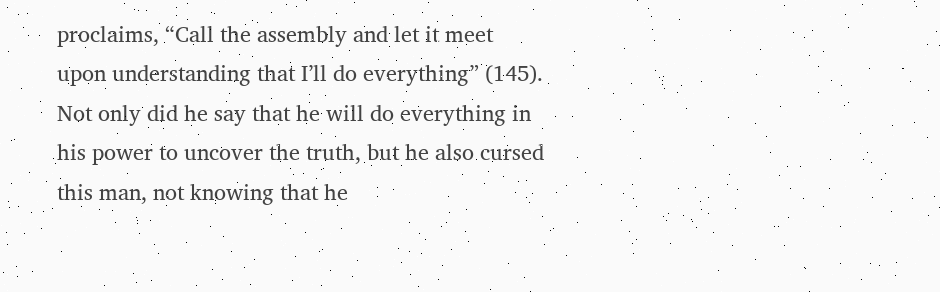proclaims, “Call the assembly and let it meet upon understanding that I’ll do everything” (145). Not only did he say that he will do everything in his power to uncover the truth, but he also cursed this man, not knowing that he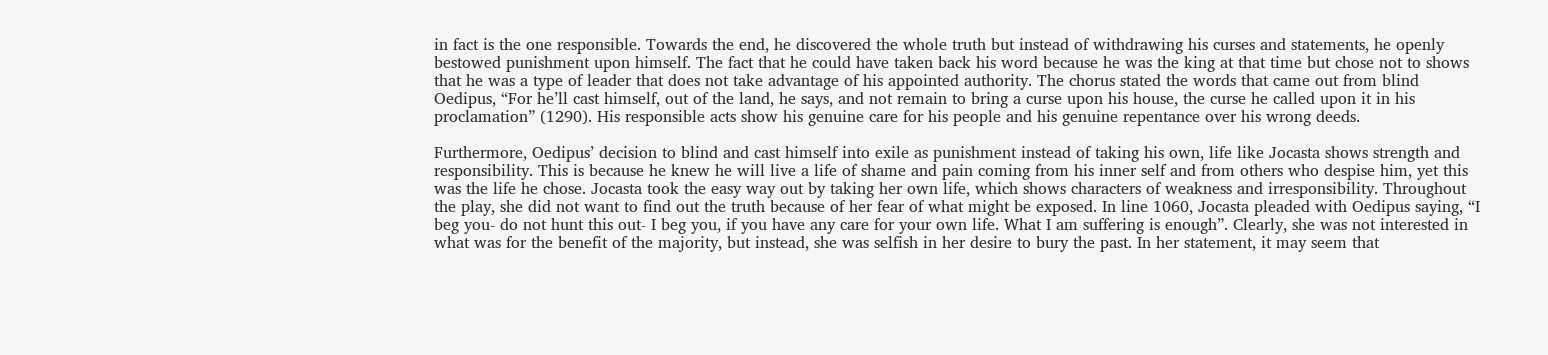in fact is the one responsible. Towards the end, he discovered the whole truth but instead of withdrawing his curses and statements, he openly bestowed punishment upon himself. The fact that he could have taken back his word because he was the king at that time but chose not to shows that he was a type of leader that does not take advantage of his appointed authority. The chorus stated the words that came out from blind Oedipus, “For he’ll cast himself, out of the land, he says, and not remain to bring a curse upon his house, the curse he called upon it in his proclamation” (1290). His responsible acts show his genuine care for his people and his genuine repentance over his wrong deeds.

Furthermore, Oedipus’ decision to blind and cast himself into exile as punishment instead of taking his own, life like Jocasta shows strength and responsibility. This is because he knew he will live a life of shame and pain coming from his inner self and from others who despise him, yet this was the life he chose. Jocasta took the easy way out by taking her own life, which shows characters of weakness and irresponsibility. Throughout the play, she did not want to find out the truth because of her fear of what might be exposed. In line 1060, Jocasta pleaded with Oedipus saying, “I beg you- do not hunt this out- I beg you, if you have any care for your own life. What I am suffering is enough”. Clearly, she was not interested in what was for the benefit of the majority, but instead, she was selfish in her desire to bury the past. In her statement, it may seem that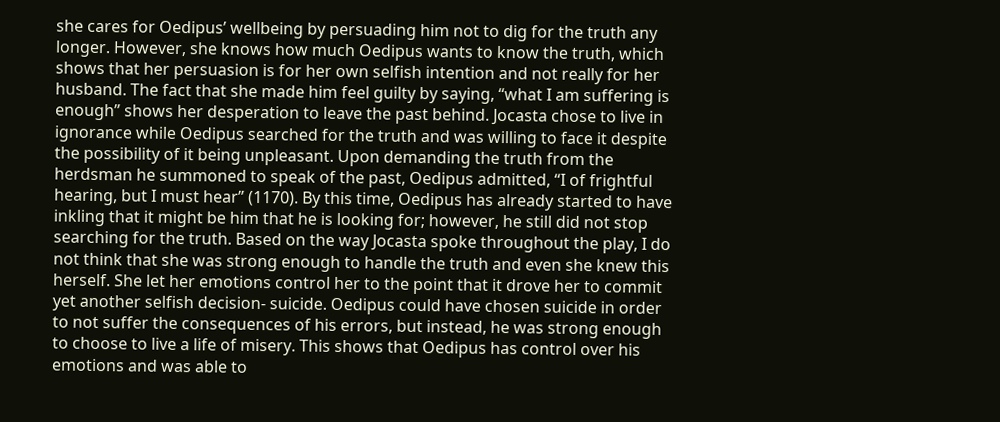she cares for Oedipus’ wellbeing by persuading him not to dig for the truth any longer. However, she knows how much Oedipus wants to know the truth, which shows that her persuasion is for her own selfish intention and not really for her husband. The fact that she made him feel guilty by saying, “what I am suffering is enough” shows her desperation to leave the past behind. Jocasta chose to live in ignorance while Oedipus searched for the truth and was willing to face it despite the possibility of it being unpleasant. Upon demanding the truth from the herdsman he summoned to speak of the past, Oedipus admitted, “I of frightful hearing, but I must hear” (1170). By this time, Oedipus has already started to have inkling that it might be him that he is looking for; however, he still did not stop searching for the truth. Based on the way Jocasta spoke throughout the play, I do not think that she was strong enough to handle the truth and even she knew this herself. She let her emotions control her to the point that it drove her to commit yet another selfish decision- suicide. Oedipus could have chosen suicide in order to not suffer the consequences of his errors, but instead, he was strong enough to choose to live a life of misery. This shows that Oedipus has control over his emotions and was able to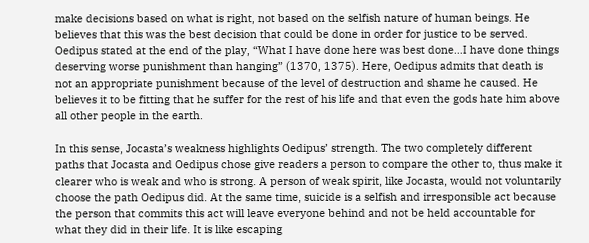make decisions based on what is right, not based on the selfish nature of human beings. He believes that this was the best decision that could be done in order for justice to be served. Oedipus stated at the end of the play, “What I have done here was best done…I have done things deserving worse punishment than hanging” (1370, 1375). Here, Oedipus admits that death is not an appropriate punishment because of the level of destruction and shame he caused. He believes it to be fitting that he suffer for the rest of his life and that even the gods hate him above all other people in the earth.

In this sense, Jocasta’s weakness highlights Oedipus’ strength. The two completely different paths that Jocasta and Oedipus chose give readers a person to compare the other to, thus make it clearer who is weak and who is strong. A person of weak spirit, like Jocasta, would not voluntarily choose the path Oedipus did. At the same time, suicide is a selfish and irresponsible act because the person that commits this act will leave everyone behind and not be held accountable for what they did in their life. It is like escaping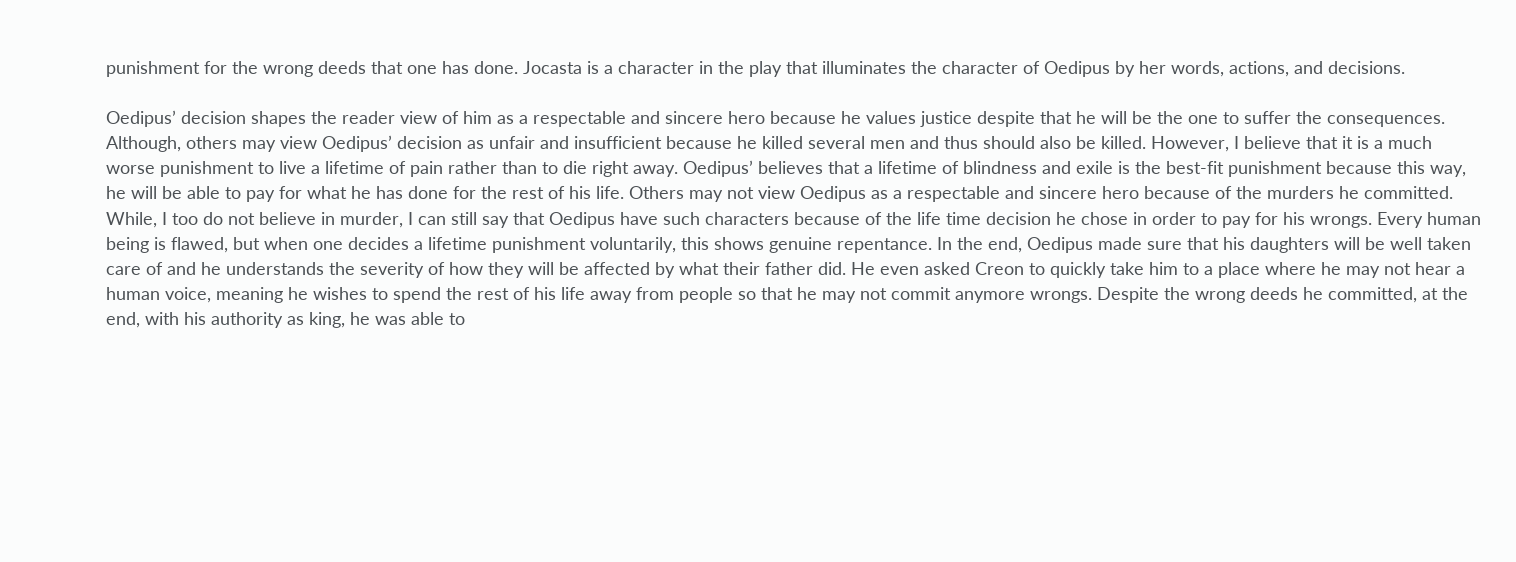punishment for the wrong deeds that one has done. Jocasta is a character in the play that illuminates the character of Oedipus by her words, actions, and decisions.

Oedipus’ decision shapes the reader view of him as a respectable and sincere hero because he values justice despite that he will be the one to suffer the consequences. Although, others may view Oedipus’ decision as unfair and insufficient because he killed several men and thus should also be killed. However, I believe that it is a much worse punishment to live a lifetime of pain rather than to die right away. Oedipus’ believes that a lifetime of blindness and exile is the best-fit punishment because this way, he will be able to pay for what he has done for the rest of his life. Others may not view Oedipus as a respectable and sincere hero because of the murders he committed. While, I too do not believe in murder, I can still say that Oedipus have such characters because of the life time decision he chose in order to pay for his wrongs. Every human being is flawed, but when one decides a lifetime punishment voluntarily, this shows genuine repentance. In the end, Oedipus made sure that his daughters will be well taken care of and he understands the severity of how they will be affected by what their father did. He even asked Creon to quickly take him to a place where he may not hear a human voice, meaning he wishes to spend the rest of his life away from people so that he may not commit anymore wrongs. Despite the wrong deeds he committed, at the end, with his authority as king, he was able to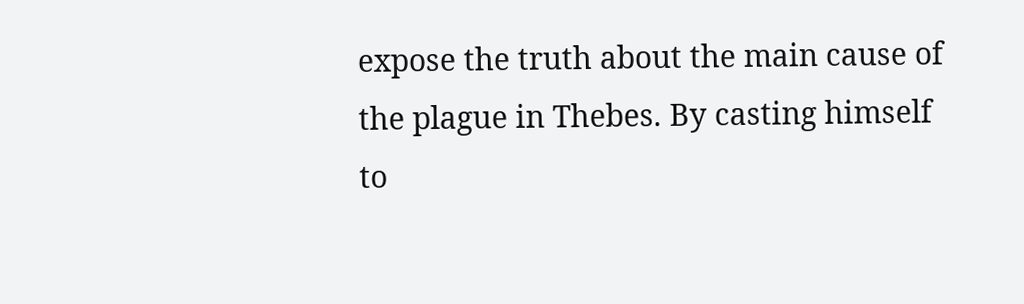expose the truth about the main cause of the plague in Thebes. By casting himself to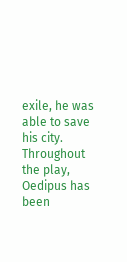exile, he was able to save his city. Throughout the play, Oedipus has been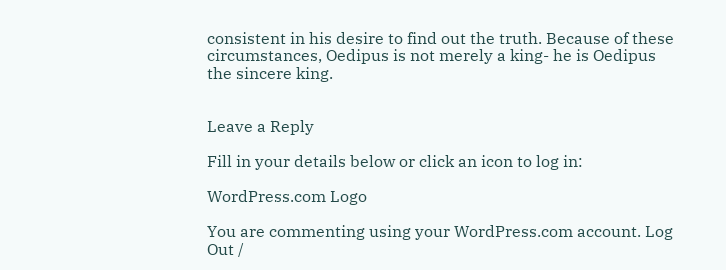consistent in his desire to find out the truth. Because of these circumstances, Oedipus is not merely a king- he is Oedipus the sincere king.


Leave a Reply

Fill in your details below or click an icon to log in:

WordPress.com Logo

You are commenting using your WordPress.com account. Log Out /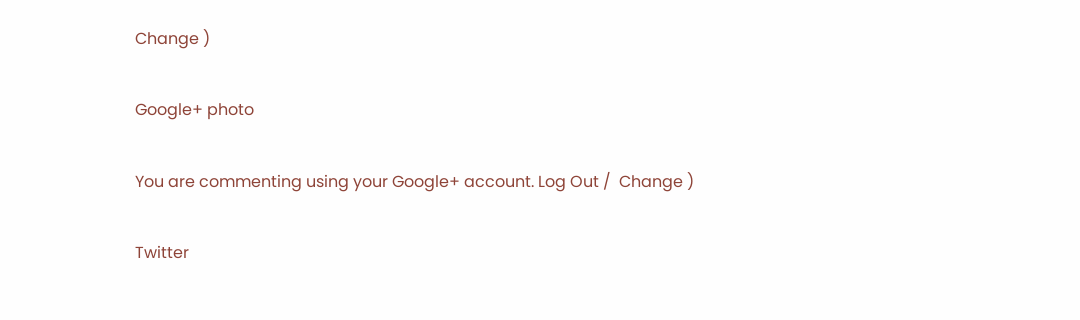Change )

Google+ photo

You are commenting using your Google+ account. Log Out /  Change )

Twitter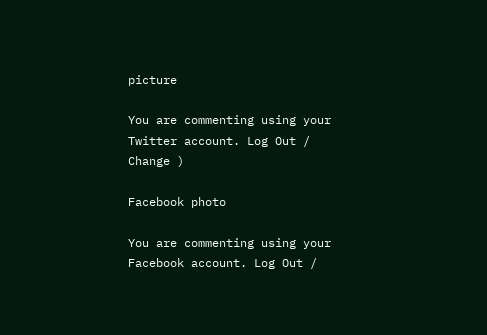picture

You are commenting using your Twitter account. Log Out /  Change )

Facebook photo

You are commenting using your Facebook account. Log Out /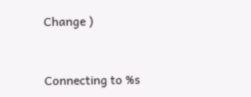Change )


Connecting to %s